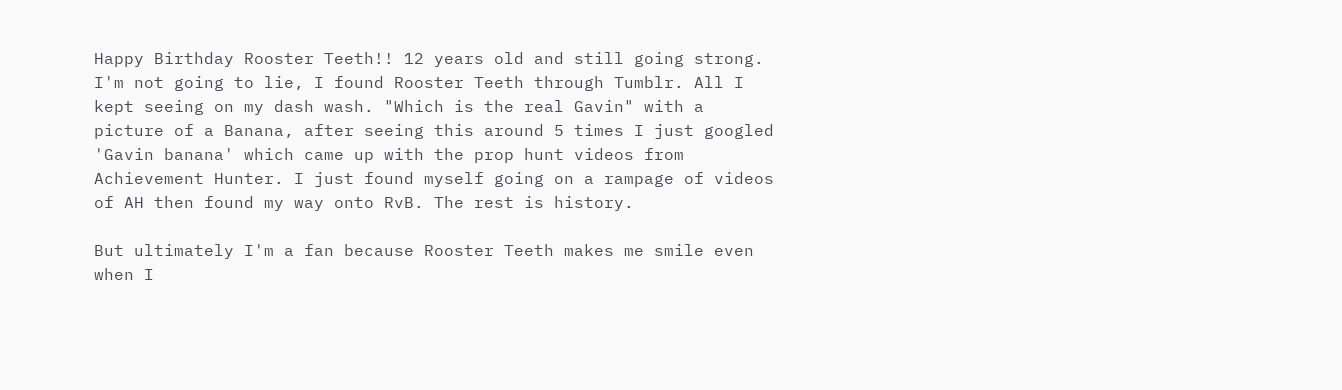Happy Birthday Rooster Teeth!! 12 years old and still going strong.
I'm not going to lie, I found Rooster Teeth through Tumblr. All I kept seeing on my dash wash. "Which is the real Gavin" with a picture of a Banana, after seeing this around 5 times I just googled 'Gavin banana' which came up with the prop hunt videos from Achievement Hunter. I just found myself going on a rampage of videos of AH then found my way onto RvB. The rest is history.

But ultimately I'm a fan because Rooster Teeth makes me smile even when I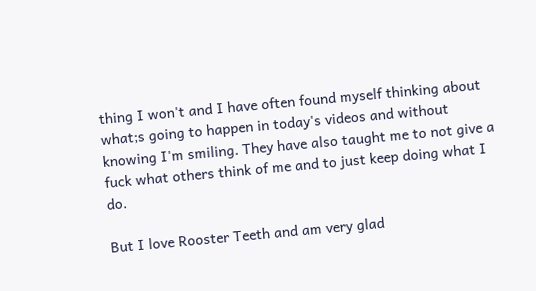thing I won't and I have often found myself thinking about what;s going to happen in today's videos and without knowing I'm smiling. They have also taught me to not give a fuck what others think of me and to just keep doing what I do.

But I love Rooster Teeth and am very glad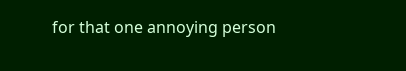for that one annoying person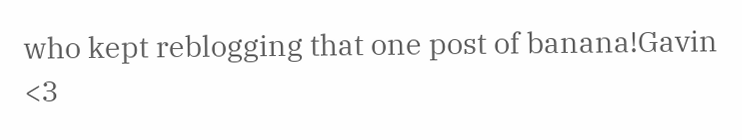who kept reblogging that one post of banana!Gavin <3